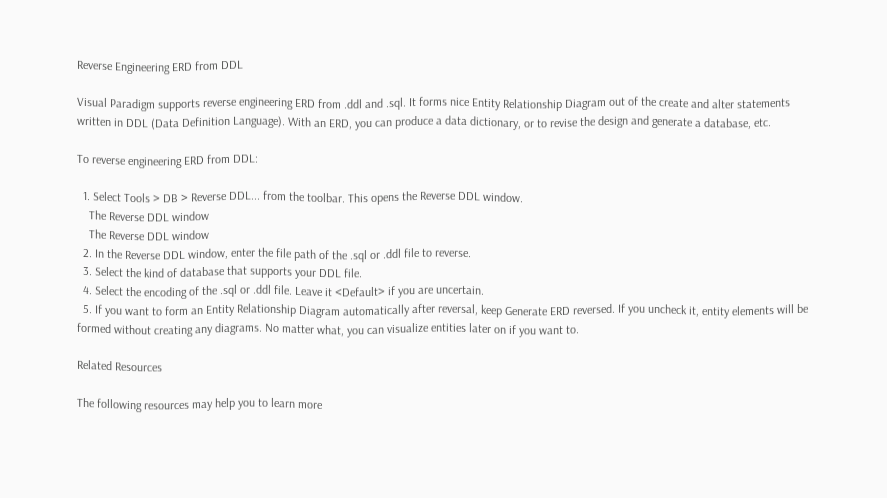Reverse Engineering ERD from DDL

Visual Paradigm supports reverse engineering ERD from .ddl and .sql. It forms nice Entity Relationship Diagram out of the create and alter statements written in DDL (Data Definition Language). With an ERD, you can produce a data dictionary, or to revise the design and generate a database, etc.

To reverse engineering ERD from DDL:

  1. Select Tools > DB > Reverse DDL... from the toolbar. This opens the Reverse DDL window.
    The Reverse DDL window
    The Reverse DDL window
  2. In the Reverse DDL window, enter the file path of the .sql or .ddl file to reverse.
  3. Select the kind of database that supports your DDL file.
  4. Select the encoding of the .sql or .ddl file. Leave it <Default> if you are uncertain.
  5. If you want to form an Entity Relationship Diagram automatically after reversal, keep Generate ERD reversed. If you uncheck it, entity elements will be formed without creating any diagrams. No matter what, you can visualize entities later on if you want to.

Related Resources

The following resources may help you to learn more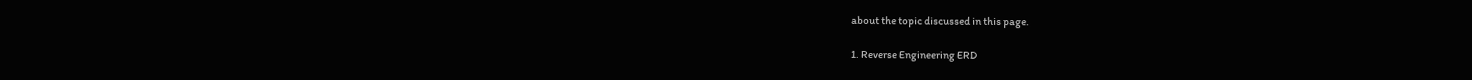about the topic discussed in this page.

1. Reverse Engineering ERD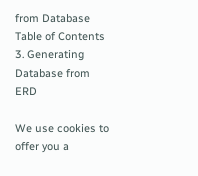from Database Table of Contents 3. Generating Database from ERD

We use cookies to offer you a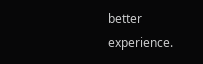better experience.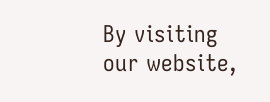By visiting our website,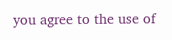you agree to the use of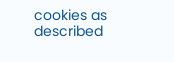cookies as described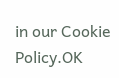in our Cookie Policy.OK